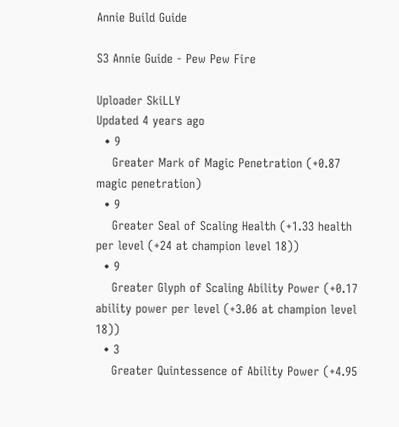Annie Build Guide

S3 Annie Guide - Pew Pew Fire

Uploader SkiLLY
Updated 4 years ago
  • 9
    Greater Mark of Magic Penetration (+0.87 magic penetration)
  • 9
    Greater Seal of Scaling Health (+1.33 health per level (+24 at champion level 18))
  • 9
    Greater Glyph of Scaling Ability Power (+0.17 ability power per level (+3.06 at champion level 18))
  • 3
    Greater Quintessence of Ability Power (+4.95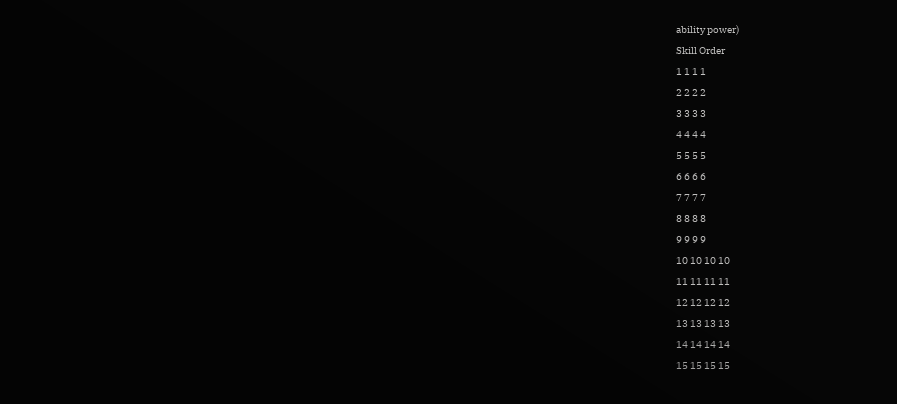ability power)
Skill Order
1 1 1 1
2 2 2 2
3 3 3 3
4 4 4 4
5 5 5 5
6 6 6 6
7 7 7 7
8 8 8 8
9 9 9 9
10 10 10 10
11 11 11 11
12 12 12 12
13 13 13 13
14 14 14 14
15 15 15 15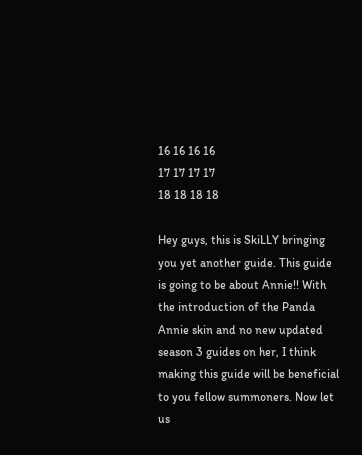16 16 16 16
17 17 17 17
18 18 18 18

Hey guys, this is SkiLLY bringing you yet another guide. This guide is going to be about Annie!! With the introduction of the Panda Annie skin and no new updated season 3 guides on her, I think making this guide will be beneficial to you fellow summoners. Now let us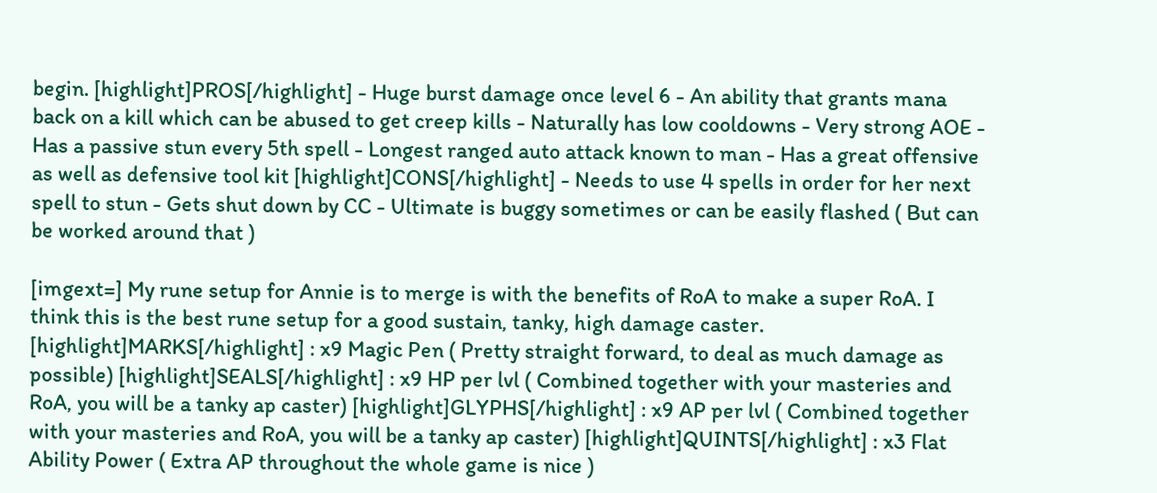begin. [highlight]PROS[/highlight] - Huge burst damage once level 6 - An ability that grants mana back on a kill which can be abused to get creep kills - Naturally has low cooldowns - Very strong AOE - Has a passive stun every 5th spell - Longest ranged auto attack known to man - Has a great offensive as well as defensive tool kit [highlight]CONS[/highlight] - Needs to use 4 spells in order for her next spell to stun - Gets shut down by CC - Ultimate is buggy sometimes or can be easily flashed ( But can be worked around that )

[imgext=] My rune setup for Annie is to merge is with the benefits of RoA to make a super RoA. I think this is the best rune setup for a good sustain, tanky, high damage caster. [highlight]MARKS[/highlight] : x9 Magic Pen ( Pretty straight forward, to deal as much damage as possible) [highlight]SEALS[/highlight] : x9 HP per lvl ( Combined together with your masteries and RoA, you will be a tanky ap caster) [highlight]GLYPHS[/highlight] : x9 AP per lvl ( Combined together with your masteries and RoA, you will be a tanky ap caster) [highlight]QUINTS[/highlight] : x3 Flat Ability Power ( Extra AP throughout the whole game is nice )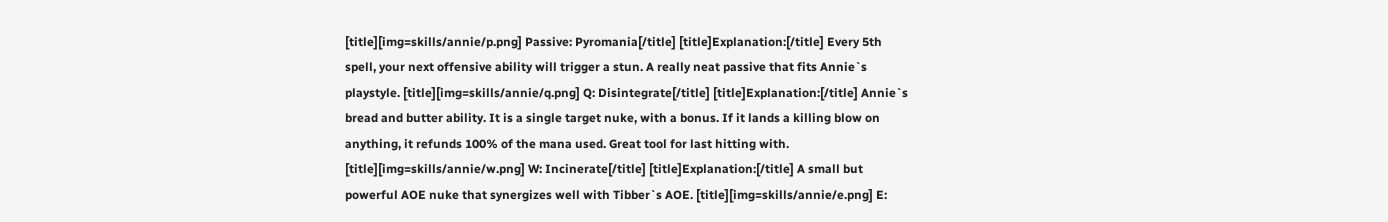[title][img=skills/annie/p.png] Passive: Pyromania[/title] [title]Explanation:[/title] Every 5th spell, your next offensive ability will trigger a stun. A really neat passive that fits Annie`s playstyle. [title][img=skills/annie/q.png] Q: Disintegrate[/title] [title]Explanation:[/title] Annie`s bread and butter ability. It is a single target nuke, with a bonus. If it lands a killing blow on anything, it refunds 100% of the mana used. Great tool for last hitting with. [title][img=skills/annie/w.png] W: Incinerate[/title] [title]Explanation:[/title] A small but powerful AOE nuke that synergizes well with Tibber`s AOE. [title][img=skills/annie/e.png] E: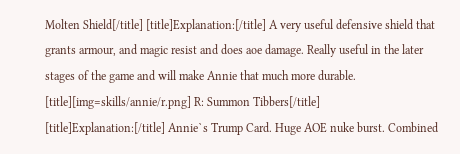Molten Shield[/title] [title]Explanation:[/title] A very useful defensive shield that grants armour, and magic resist and does aoe damage. Really useful in the later stages of the game and will make Annie that much more durable. [title][img=skills/annie/r.png] R: Summon Tibbers[/title] [title]Explanation:[/title] Annie`s Trump Card. Huge AOE nuke burst. Combined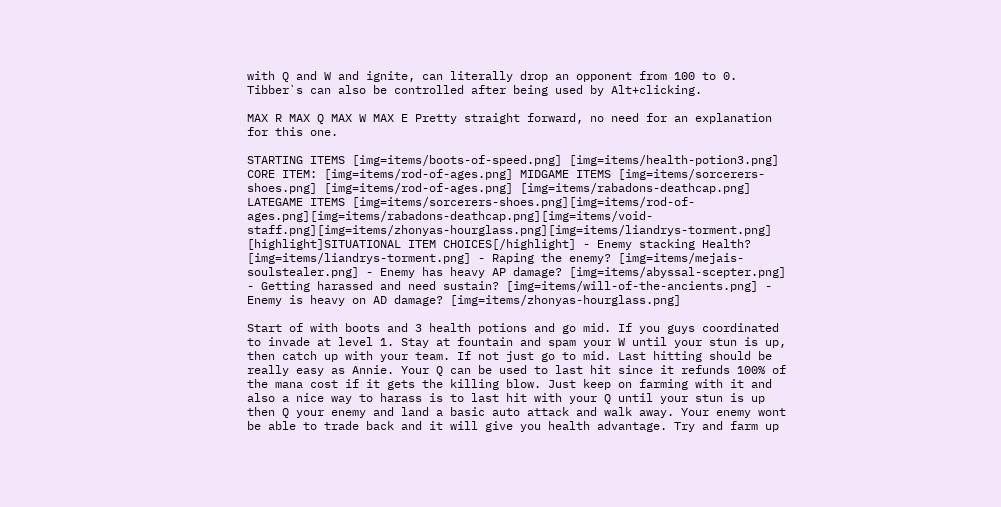with Q and W and ignite, can literally drop an opponent from 100 to 0. Tibber`s can also be controlled after being used by Alt+clicking.

MAX R MAX Q MAX W MAX E Pretty straight forward, no need for an explanation for this one.

STARTING ITEMS [img=items/boots-of-speed.png] [img=items/health-potion3.png] CORE ITEM: [img=items/rod-of-ages.png] MIDGAME ITEMS [img=items/sorcerers-shoes.png] [img=items/rod-of-ages.png] [img=items/rabadons-deathcap.png] LATEGAME ITEMS [img=items/sorcerers-shoes.png][img=items/rod-of-ages.png][img=items/rabadons-deathcap.png][img=items/void-staff.png][img=items/zhonyas-hourglass.png][img=items/liandrys-torment.png] [highlight]SITUATIONAL ITEM CHOICES[/highlight] - Enemy stacking Health? [img=items/liandrys-torment.png] - Raping the enemy? [img=items/mejais-soulstealer.png] - Enemy has heavy AP damage? [img=items/abyssal-scepter.png] - Getting harassed and need sustain? [img=items/will-of-the-ancients.png] - Enemy is heavy on AD damage? [img=items/zhonyas-hourglass.png]

Start of with boots and 3 health potions and go mid. If you guys coordinated to invade at level 1. Stay at fountain and spam your W until your stun is up, then catch up with your team. If not just go to mid. Last hitting should be really easy as Annie. Your Q can be used to last hit since it refunds 100% of the mana cost if it gets the killing blow. Just keep on farming with it and also a nice way to harass is to last hit with your Q until your stun is up then Q your enemy and land a basic auto attack and walk away. Your enemy wont be able to trade back and it will give you health advantage. Try and farm up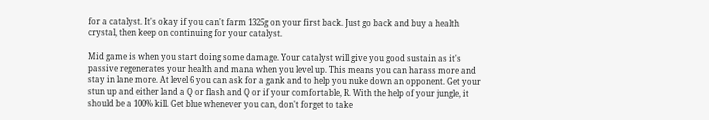for a catalyst. It's okay if you can't farm 1325g on your first back. Just go back and buy a health crystal, then keep on continuing for your catalyst.

Mid game is when you start doing some damage. Your catalyst will give you good sustain as it's passive regenerates your health and mana when you level up. This means you can harass more and stay in lane more. At level 6 you can ask for a gank and to help you nuke down an opponent. Get your stun up and either land a Q or flash and Q or if your comfortable, R. With the help of your jungle, it should be a 100% kill. Get blue whenever you can, don't forget to take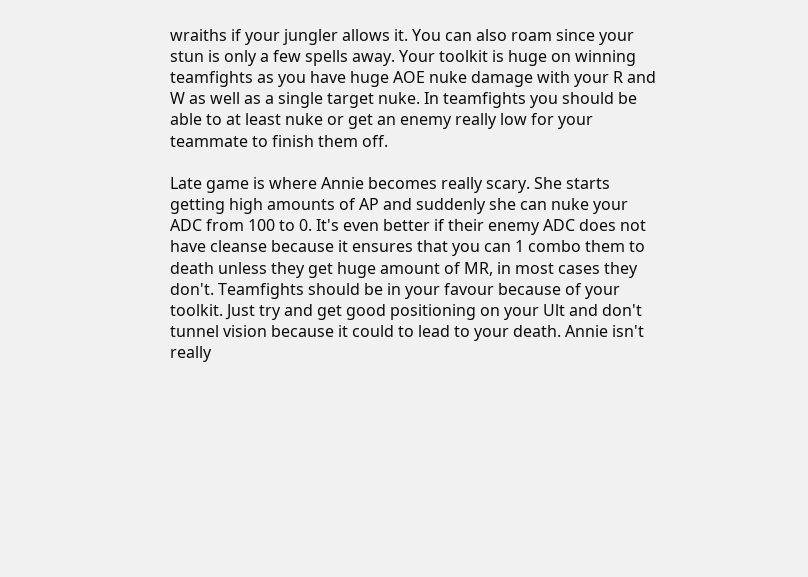wraiths if your jungler allows it. You can also roam since your stun is only a few spells away. Your toolkit is huge on winning teamfights as you have huge AOE nuke damage with your R and W as well as a single target nuke. In teamfights you should be able to at least nuke or get an enemy really low for your teammate to finish them off.

Late game is where Annie becomes really scary. She starts getting high amounts of AP and suddenly she can nuke your ADC from 100 to 0. It's even better if their enemy ADC does not have cleanse because it ensures that you can 1 combo them to death unless they get huge amount of MR, in most cases they don't. Teamfights should be in your favour because of your toolkit. Just try and get good positioning on your Ult and don't tunnel vision because it could to lead to your death. Annie isn't really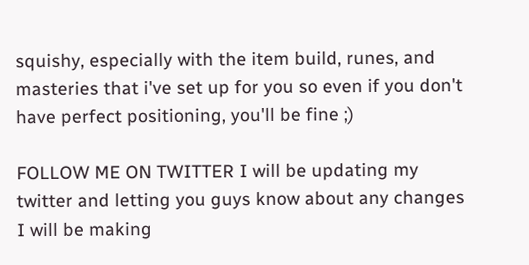squishy, especially with the item build, runes, and masteries that i've set up for you so even if you don't have perfect positioning, you'll be fine ;)

FOLLOW ME ON TWITTER I will be updating my twitter and letting you guys know about any changes I will be making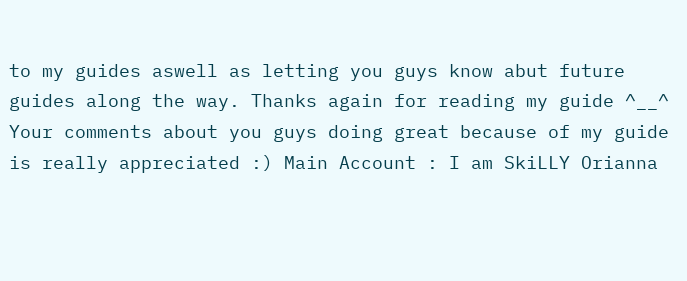to my guides aswell as letting you guys know abut future guides along the way. Thanks again for reading my guide ^__^ Your comments about you guys doing great because of my guide is really appreciated :) Main Account : I am SkiLLY Orianna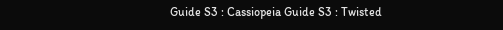Guide S3 : Cassiopeia Guide S3 : Twisted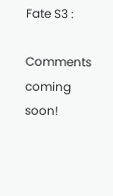Fate S3 :

Comments coming soon!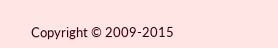Copyright © 2009-2015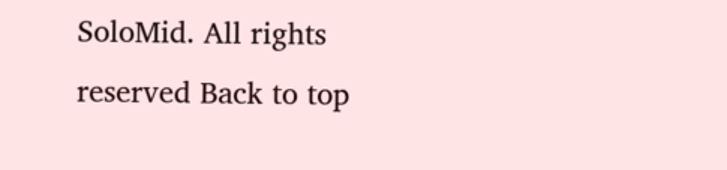SoloMid. All rights reserved Back to top